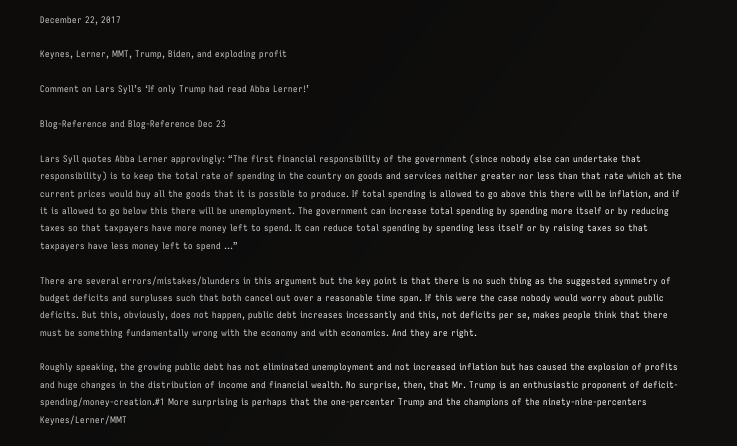December 22, 2017

Keynes, Lerner, MMT, Trump, Biden, and exploding profit

Comment on Lars Syll’s ‘If only Trump had read Abba Lerner!’

Blog-Reference and Blog-Reference Dec 23

Lars Syll quotes Abba Lerner approvingly: “The first financial responsibility of the government (since nobody else can undertake that responsibility) is to keep the total rate of spending in the country on goods and services neither greater nor less than that rate which at the current prices would buy all the goods that it is possible to produce. If total spending is allowed to go above this there will be inflation, and if it is allowed to go below this there will be unemployment. The government can increase total spending by spending more itself or by reducing taxes so that taxpayers have more money left to spend. It can reduce total spending by spending less itself or by raising taxes so that taxpayers have less money left to spend …”

There are several errors/mistakes/blunders in this argument but the key point is that there is no such thing as the suggested symmetry of budget deficits and surpluses such that both cancel out over a reasonable time span. If this were the case nobody would worry about public deficits. But this, obviously, does not happen, public debt increases incessantly and this, not deficits per se, makes people think that there must be something fundamentally wrong with the economy and with economics. And they are right.

Roughly speaking, the growing public debt has not eliminated unemployment and not increased inflation but has caused the explosion of profits and huge changes in the distribution of income and financial wealth. No surprise, then, that Mr. Trump is an enthusiastic proponent of deficit-spending/money-creation.#1 More surprising is perhaps that the one-percenter Trump and the champions of the ninety-nine-percenters Keynes/Lerner/MMT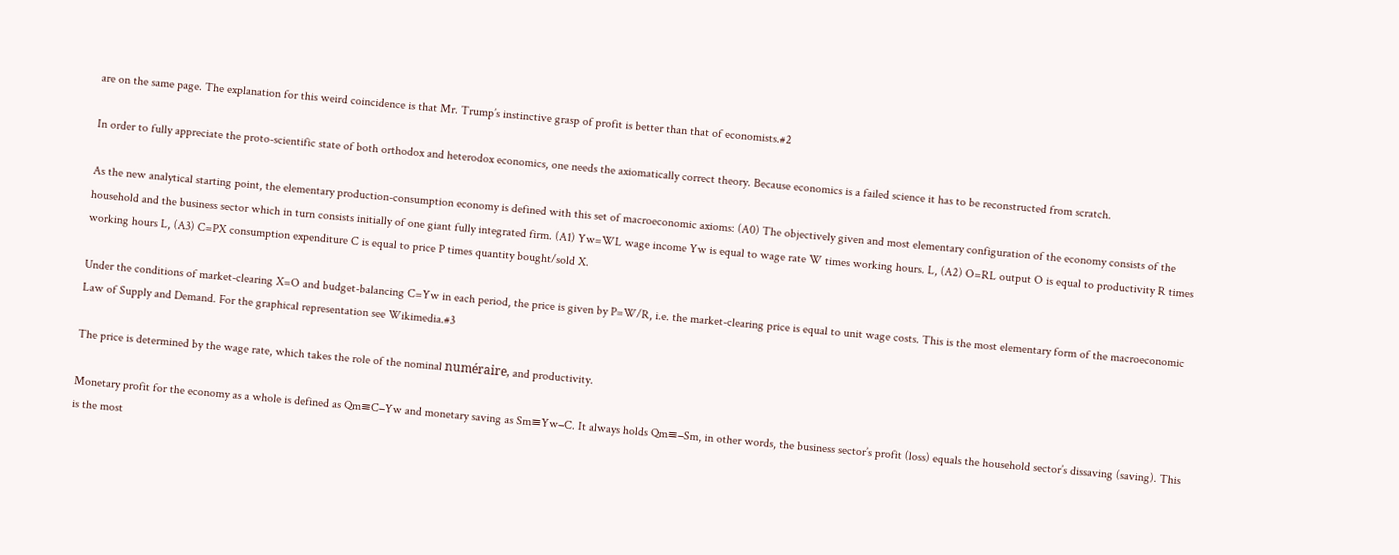are on the same page. The explanation for this weird coincidence is that Mr. Trump’s instinctive grasp of profit is better than that of economists.#2

In order to fully appreciate the proto-scientific state of both orthodox and heterodox economics, one needs the axiomatically correct theory. Because economics is a failed science it has to be reconstructed from scratch.

As the new analytical starting point, the elementary production-consumption economy is defined with this set of macroeconomic axioms: (A0) The objectively given and most elementary configuration of the economy consists of the household and the business sector which in turn consists initially of one giant fully integrated firm. (A1) Yw=WL wage income Yw is equal to wage rate W times working hours. L, (A2) O=RL output O is equal to productivity R times working hours L, (A3) C=PX consumption expenditure C is equal to price P times quantity bought/sold X.

Under the conditions of market-clearing X=O and budget-balancing C=Yw in each period, the price is given by P=W/R, i.e. the market-clearing price is equal to unit wage costs. This is the most elementary form of the macroeconomic Law of Supply and Demand. For the graphical representation see Wikimedia.#3

The price is determined by the wage rate, which takes the role of the nominal numéraire, and productivity.

Monetary profit for the economy as a whole is defined as Qm≡C−Yw and monetary saving as Sm≡Yw−C. It always holds Qm≡−Sm, in other words, the business sector’s profit (loss) equals the household sector’s dissaving (saving). This is the most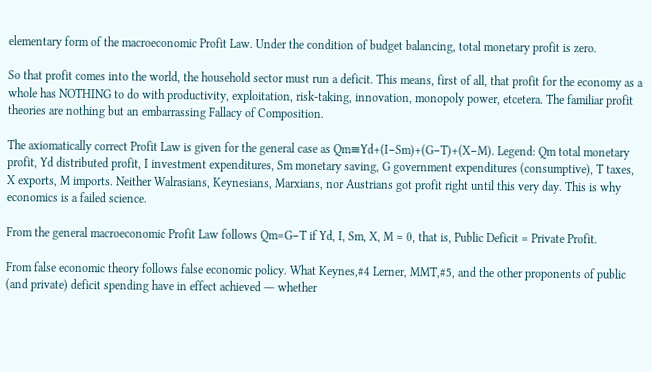elementary form of the macroeconomic Profit Law. Under the condition of budget balancing, total monetary profit is zero.

So that profit comes into the world, the household sector must run a deficit. This means, first of all, that profit for the economy as a whole has NOTHING to do with productivity, exploitation, risk-taking, innovation, monopoly power, etcetera. The familiar profit theories are nothing but an embarrassing Fallacy of Composition.

The axiomatically correct Profit Law is given for the general case as Qm≡Yd+(I−Sm)+(G−T)+(X−M). Legend: Qm total monetary profit, Yd distributed profit, I investment expenditures, Sm monetary saving, G government expenditures (consumptive), T taxes, X exports, M imports. Neither Walrasians, Keynesians, Marxians, nor Austrians got profit right until this very day. This is why economics is a failed science.

From the general macroeconomic Profit Law follows Qm=G−T if Yd, I, Sm, X, M = 0, that is, Public Deficit = Private Profit.

From false economic theory follows false economic policy. What Keynes,#4 Lerner, MMT,#5, and the other proponents of public (and private) deficit spending have in effect achieved ― whether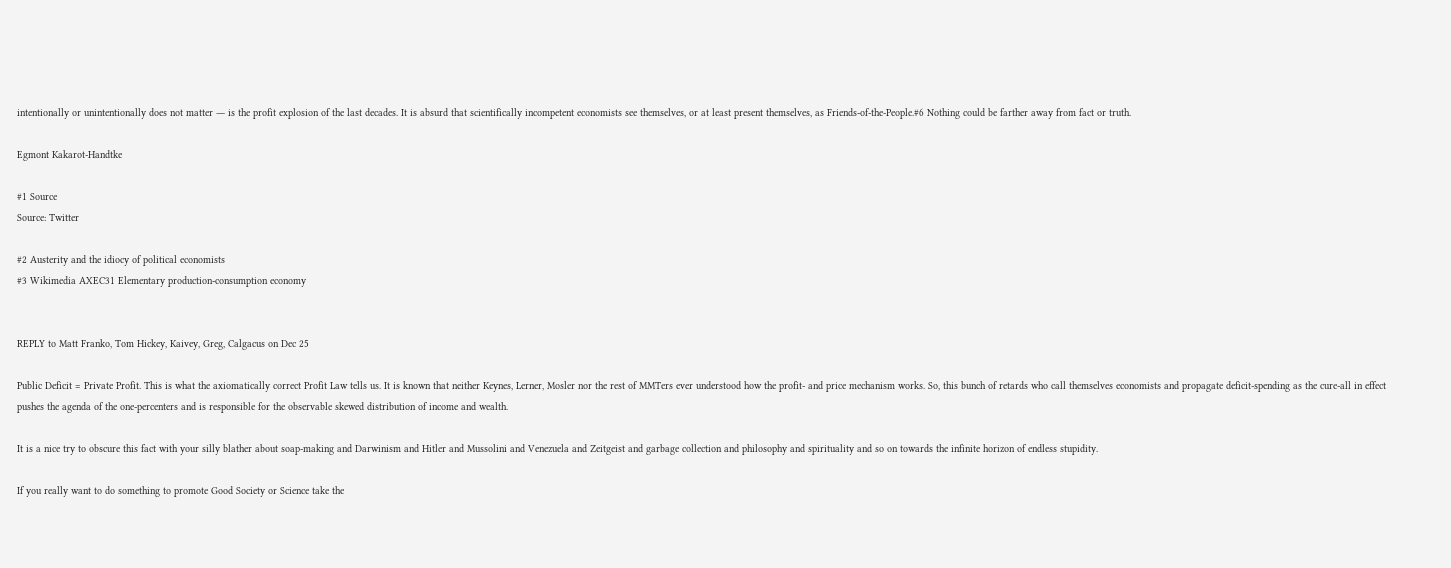intentionally or unintentionally does not matter ― is the profit explosion of the last decades. It is absurd that scientifically incompetent economists see themselves, or at least present themselves, as Friends-of-the-People.#6 Nothing could be farther away from fact or truth.

Egmont Kakarot-Handtke

#1 Source
Source: Twitter

#2 Austerity and the idiocy of political economists
#3 Wikimedia AXEC31 Elementary production-consumption economy


REPLY to Matt Franko, Tom Hickey, Kaivey, Greg, Calgacus on Dec 25

Public Deficit = Private Profit. This is what the axiomatically correct Profit Law tells us. It is known that neither Keynes, Lerner, Mosler nor the rest of MMTers ever understood how the profit- and price mechanism works. So, this bunch of retards who call themselves economists and propagate deficit-spending as the cure-all in effect pushes the agenda of the one-percenters and is responsible for the observable skewed distribution of income and wealth.

It is a nice try to obscure this fact with your silly blather about soap-making and Darwinism and Hitler and Mussolini and Venezuela and Zeitgeist and garbage collection and philosophy and spirituality and so on towards the infinite horizon of endless stupidity.

If you really want to do something to promote Good Society or Science take the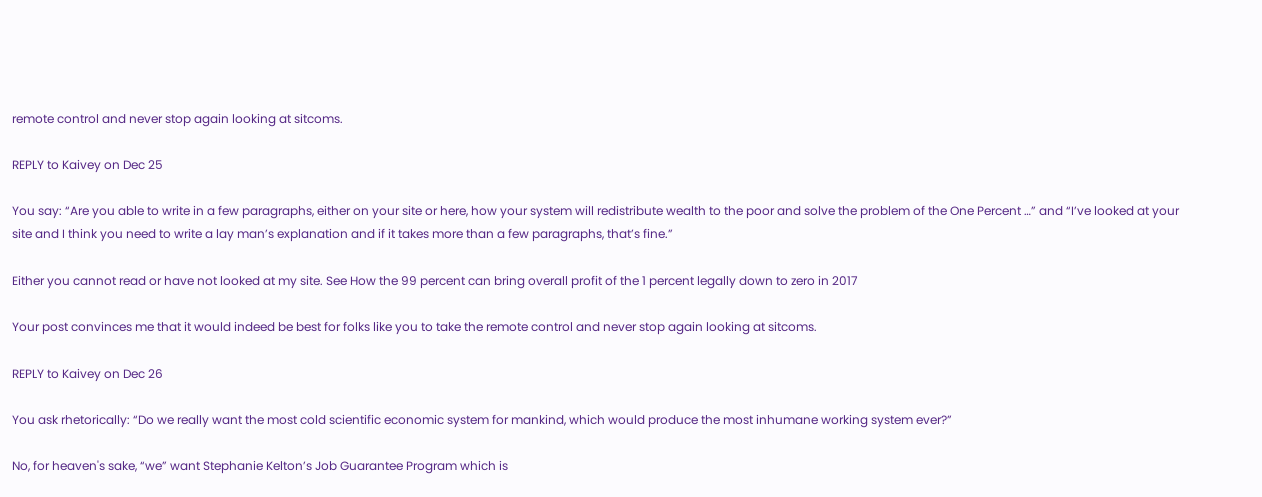remote control and never stop again looking at sitcoms.

REPLY to Kaivey on Dec 25

You say: “Are you able to write in a few paragraphs, either on your site or here, how your system will redistribute wealth to the poor and solve the problem of the One Percent …” and “I’ve looked at your site and I think you need to write a lay man’s explanation and if it takes more than a few paragraphs, that’s fine.”

Either you cannot read or have not looked at my site. See How the 99 percent can bring overall profit of the 1 percent legally down to zero in 2017

Your post convinces me that it would indeed be best for folks like you to take the remote control and never stop again looking at sitcoms.

REPLY to Kaivey on Dec 26

You ask rhetorically: “Do we really want the most cold scientific economic system for mankind, which would produce the most inhumane working system ever?”

No, for heaven's sake, “we” want Stephanie Kelton’s Job Guarantee Program which is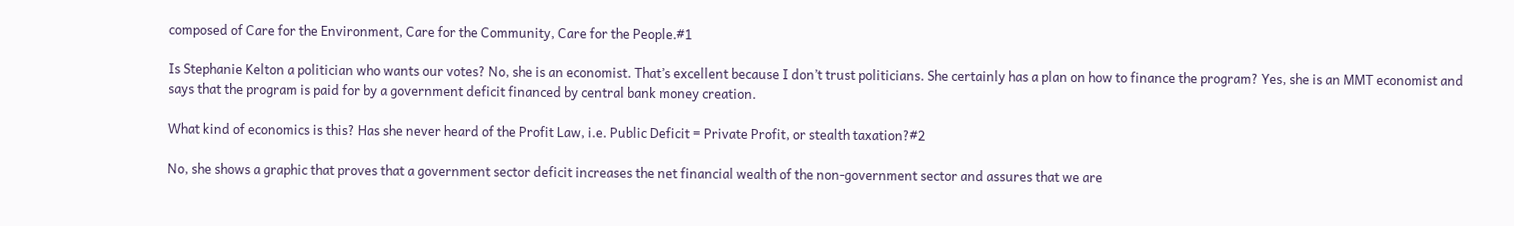composed of Care for the Environment, Care for the Community, Care for the People.#1

Is Stephanie Kelton a politician who wants our votes? No, she is an economist. That’s excellent because I don’t trust politicians. She certainly has a plan on how to finance the program? Yes, she is an MMT economist and says that the program is paid for by a government deficit financed by central bank money creation.

What kind of economics is this? Has she never heard of the Profit Law, i.e. Public Deficit = Private Profit, or stealth taxation?#2

No, she shows a graphic that proves that a government sector deficit increases the net financial wealth of the non-government sector and assures that we are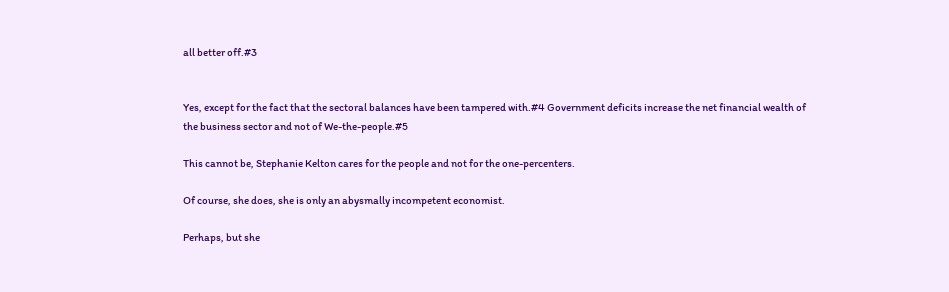all better off.#3


Yes, except for the fact that the sectoral balances have been tampered with.#4 Government deficits increase the net financial wealth of the business sector and not of We-the-people.#5

This cannot be, Stephanie Kelton cares for the people and not for the one-percenters.

Of course, she does, she is only an abysmally incompetent economist.

Perhaps, but she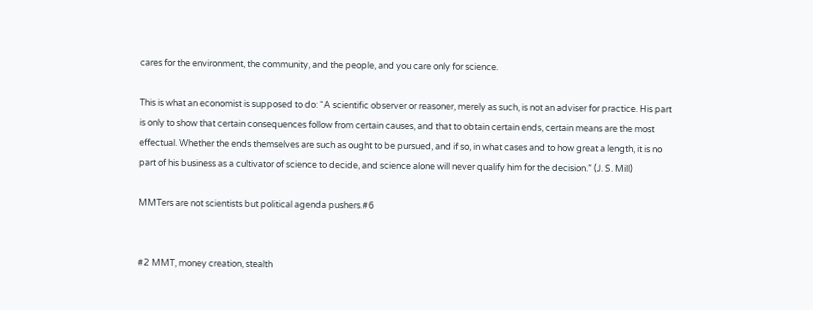cares for the environment, the community, and the people, and you care only for science.

This is what an economist is supposed to do: “A scientific observer or reasoner, merely as such, is not an adviser for practice. His part is only to show that certain consequences follow from certain causes, and that to obtain certain ends, certain means are the most effectual. Whether the ends themselves are such as ought to be pursued, and if so, in what cases and to how great a length, it is no part of his business as a cultivator of science to decide, and science alone will never qualify him for the decision.” (J. S. Mill)

MMTers are not scientists but political agenda pushers.#6


#2 MMT, money creation, stealth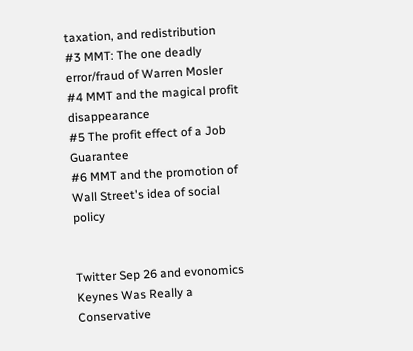taxation, and redistribution
#3 MMT: The one deadly error/fraud of Warren Mosler
#4 MMT and the magical profit disappearance
#5 The profit effect of a Job Guarantee
#6 MMT and the promotion of Wall Street's idea of social policy


Twitter Sep 26 and evonomics Keynes Was Really a Conservative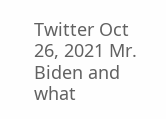Twitter Oct 26, 2021 Mr. Biden and what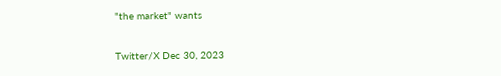"the market" wants

Twitter/X Dec 30, 2023